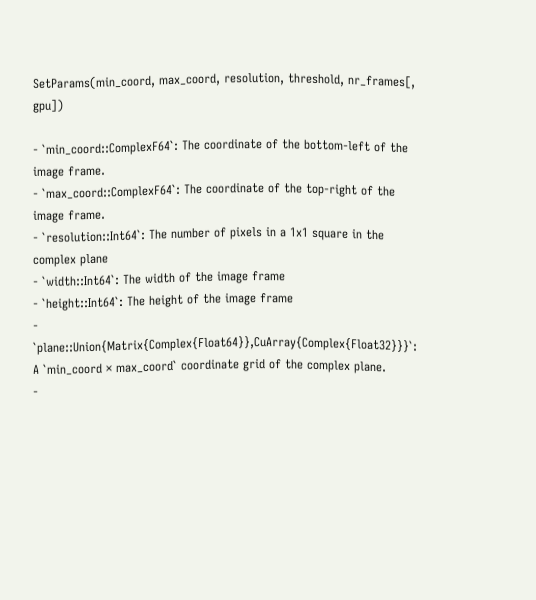SetParams(min_coord, max_coord, resolution, threshold, nr_frames[, gpu])

- `min_coord::ComplexF64`: The coordinate of the bottom-left of the image frame.
- `max_coord::ComplexF64`: The coordinate of the top-right of the image frame.
- `resolution::Int64`: The number of pixels in a 1x1 square in the complex plane
- `width::Int64`: The width of the image frame
- `height::Int64`: The height of the image frame
- `plane::Union{Matrix{Complex{Float64}},CuArray{Complex{Float32}}}`: A `min_coord × max_coord` coordinate grid of the complex plane.
-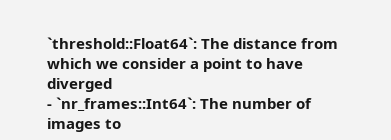`threshold::Float64`: The distance from which we consider a point to have diverged
- `nr_frames::Int64`: The number of images to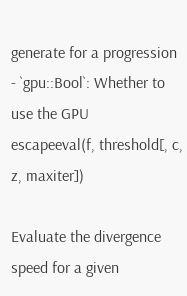generate for a progression
- `gpu::Bool`: Whether to use the GPU
escapeeval(f, threshold[, c, z, maxiter])

Evaluate the divergence speed for a given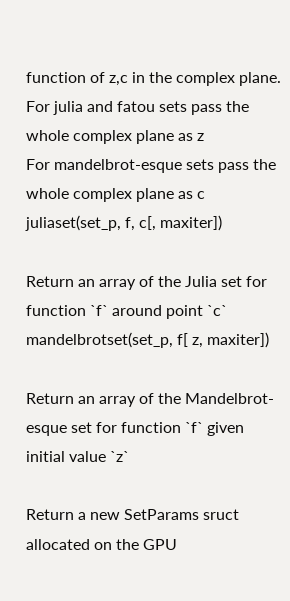function of z,c in the complex plane.
For julia and fatou sets pass the whole complex plane as z
For mandelbrot-esque sets pass the whole complex plane as c
juliaset(set_p, f, c[, maxiter])

Return an array of the Julia set for function `f` around point `c`
mandelbrotset(set_p, f[ z, maxiter])

Return an array of the Mandelbrot-esque set for function `f` given initial value `z`

Return a new SetParams sruct allocated on the GPU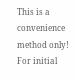This is a convenience method only!
For initial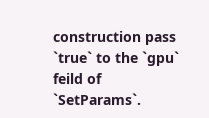construction pass `true` to the `gpu` feild of `SetParams`.